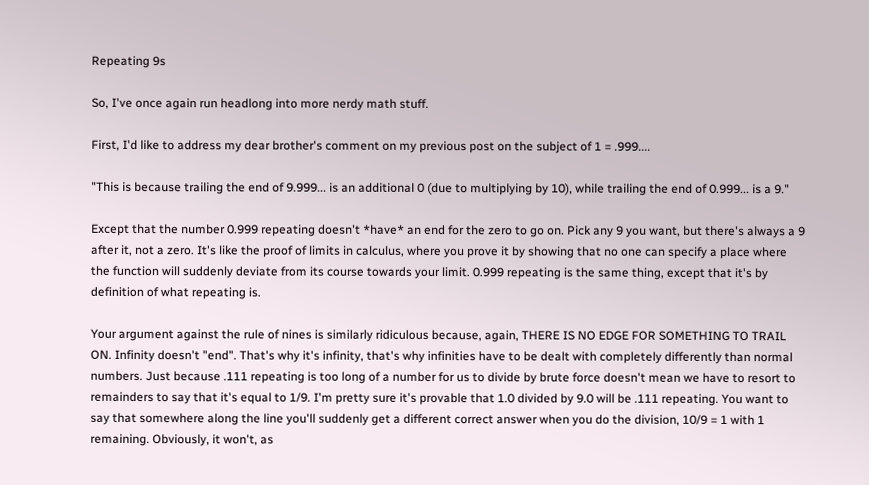Repeating 9s

So, I've once again run headlong into more nerdy math stuff.

First, I'd like to address my dear brother's comment on my previous post on the subject of 1 = .999....

"This is because trailing the end of 9.999... is an additional 0 (due to multiplying by 10), while trailing the end of 0.999... is a 9."

Except that the number 0.999 repeating doesn't *have* an end for the zero to go on. Pick any 9 you want, but there's always a 9 after it, not a zero. It's like the proof of limits in calculus, where you prove it by showing that no one can specify a place where the function will suddenly deviate from its course towards your limit. 0.999 repeating is the same thing, except that it's by definition of what repeating is.

Your argument against the rule of nines is similarly ridiculous because, again, THERE IS NO EDGE FOR SOMETHING TO TRAIL ON. Infinity doesn't "end". That's why it's infinity, that's why infinities have to be dealt with completely differently than normal numbers. Just because .111 repeating is too long of a number for us to divide by brute force doesn't mean we have to resort to remainders to say that it's equal to 1/9. I'm pretty sure it's provable that 1.0 divided by 9.0 will be .111 repeating. You want to say that somewhere along the line you'll suddenly get a different correct answer when you do the division, 10/9 = 1 with 1 remaining. Obviously, it won't, as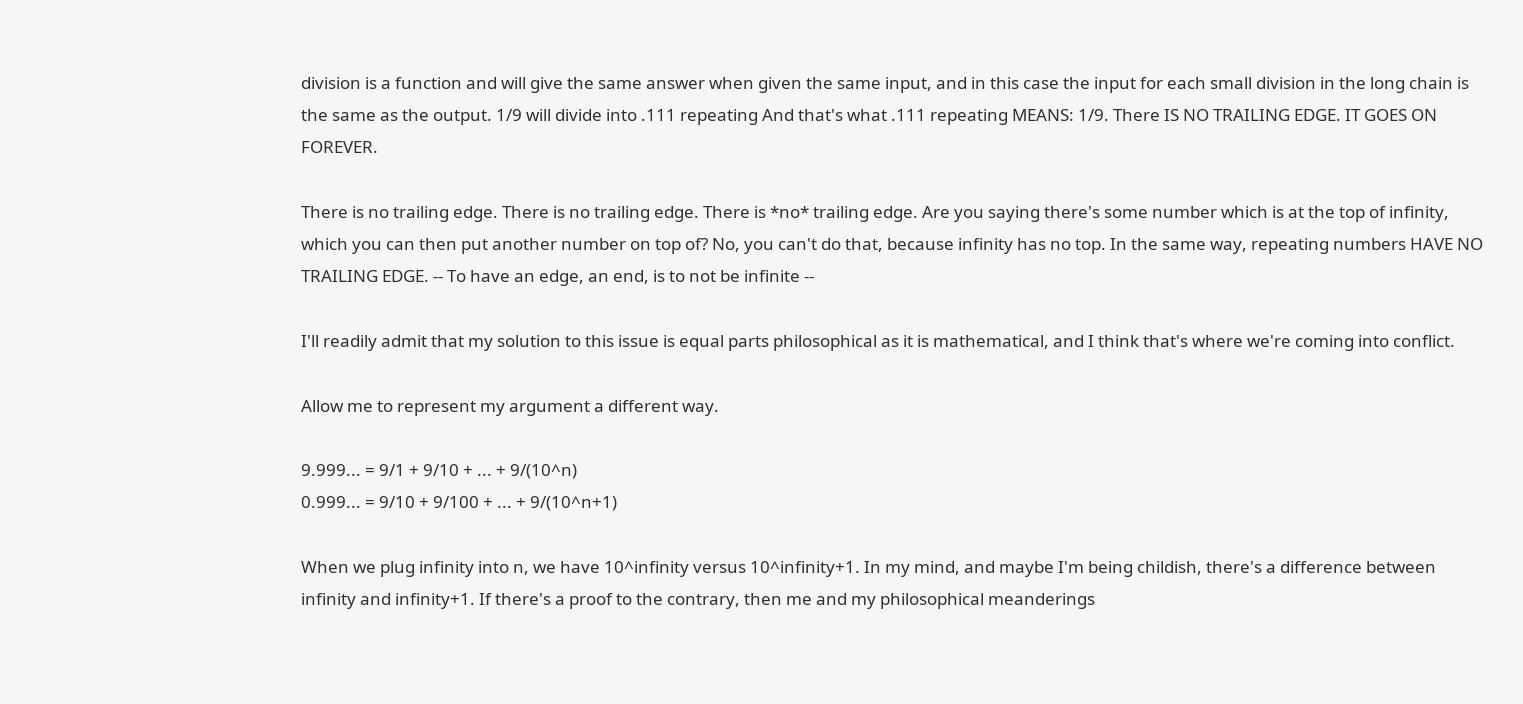division is a function and will give the same answer when given the same input, and in this case the input for each small division in the long chain is the same as the output. 1/9 will divide into .111 repeating And that's what .111 repeating MEANS: 1/9. There IS NO TRAILING EDGE. IT GOES ON FOREVER.

There is no trailing edge. There is no trailing edge. There is *no* trailing edge. Are you saying there's some number which is at the top of infinity, which you can then put another number on top of? No, you can't do that, because infinity has no top. In the same way, repeating numbers HAVE NO TRAILING EDGE. -- To have an edge, an end, is to not be infinite --

I'll readily admit that my solution to this issue is equal parts philosophical as it is mathematical, and I think that's where we're coming into conflict.

Allow me to represent my argument a different way.

9.999... = 9/1 + 9/10 + ... + 9/(10^n)
0.999... = 9/10 + 9/100 + ... + 9/(10^n+1)

When we plug infinity into n, we have 10^infinity versus 10^infinity+1. In my mind, and maybe I'm being childish, there's a difference between infinity and infinity+1. If there's a proof to the contrary, then me and my philosophical meanderings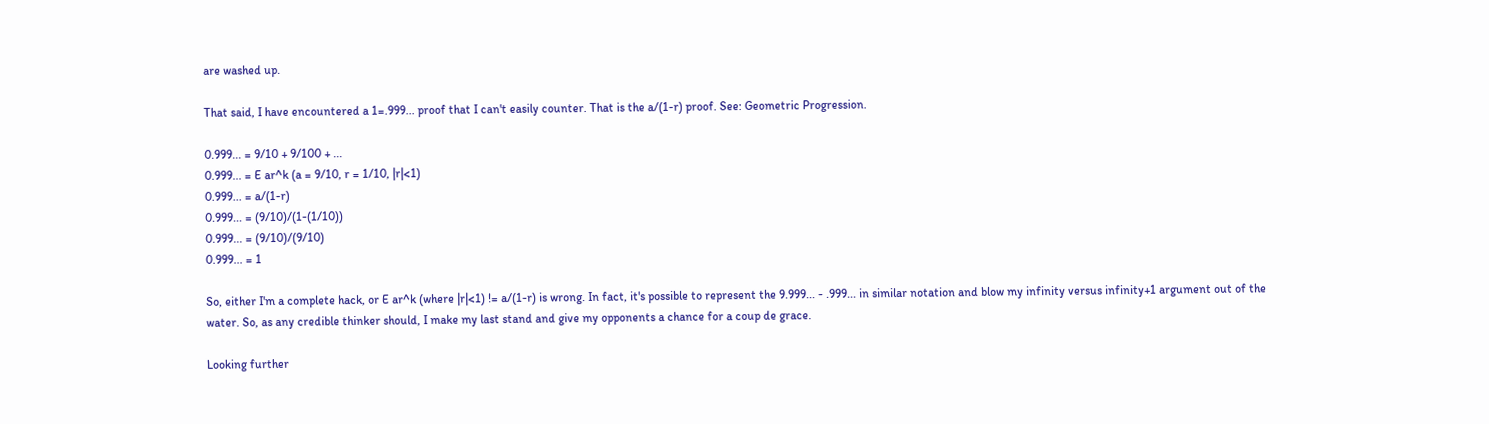are washed up.

That said, I have encountered a 1=.999... proof that I can't easily counter. That is the a/(1-r) proof. See: Geometric Progression.

0.999... = 9/10 + 9/100 + ...
0.999... = E ar^k (a = 9/10, r = 1/10, |r|<1)
0.999... = a/(1-r)
0.999... = (9/10)/(1-(1/10))
0.999... = (9/10)/(9/10)
0.999... = 1

So, either I'm a complete hack, or E ar^k (where |r|<1) != a/(1-r) is wrong. In fact, it's possible to represent the 9.999... - .999... in similar notation and blow my infinity versus infinity+1 argument out of the water. So, as any credible thinker should, I make my last stand and give my opponents a chance for a coup de grace.

Looking further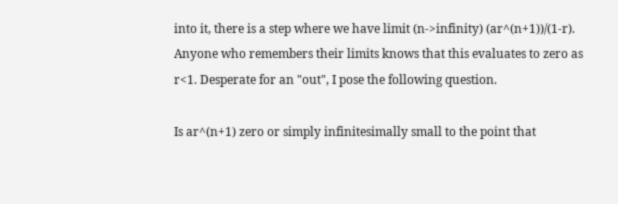into it, there is a step where we have limit (n->infinity) (ar^(n+1))/(1-r). Anyone who remembers their limits knows that this evaluates to zero as r<1. Desperate for an "out", I pose the following question.

Is ar^(n+1) zero or simply infinitesimally small to the point that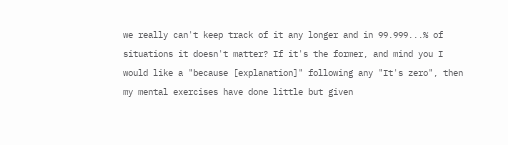we really can't keep track of it any longer and in 99.999...% of situations it doesn't matter? If it's the former, and mind you I would like a "because [explanation]" following any "It's zero", then my mental exercises have done little but given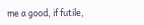me a good, if futile,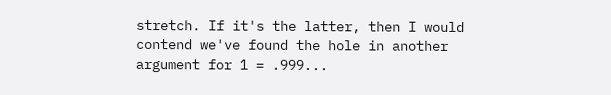stretch. If it's the latter, then I would contend we've found the hole in another argument for 1 = .999...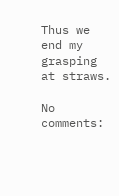Thus we end my grasping at straws.

No comments: